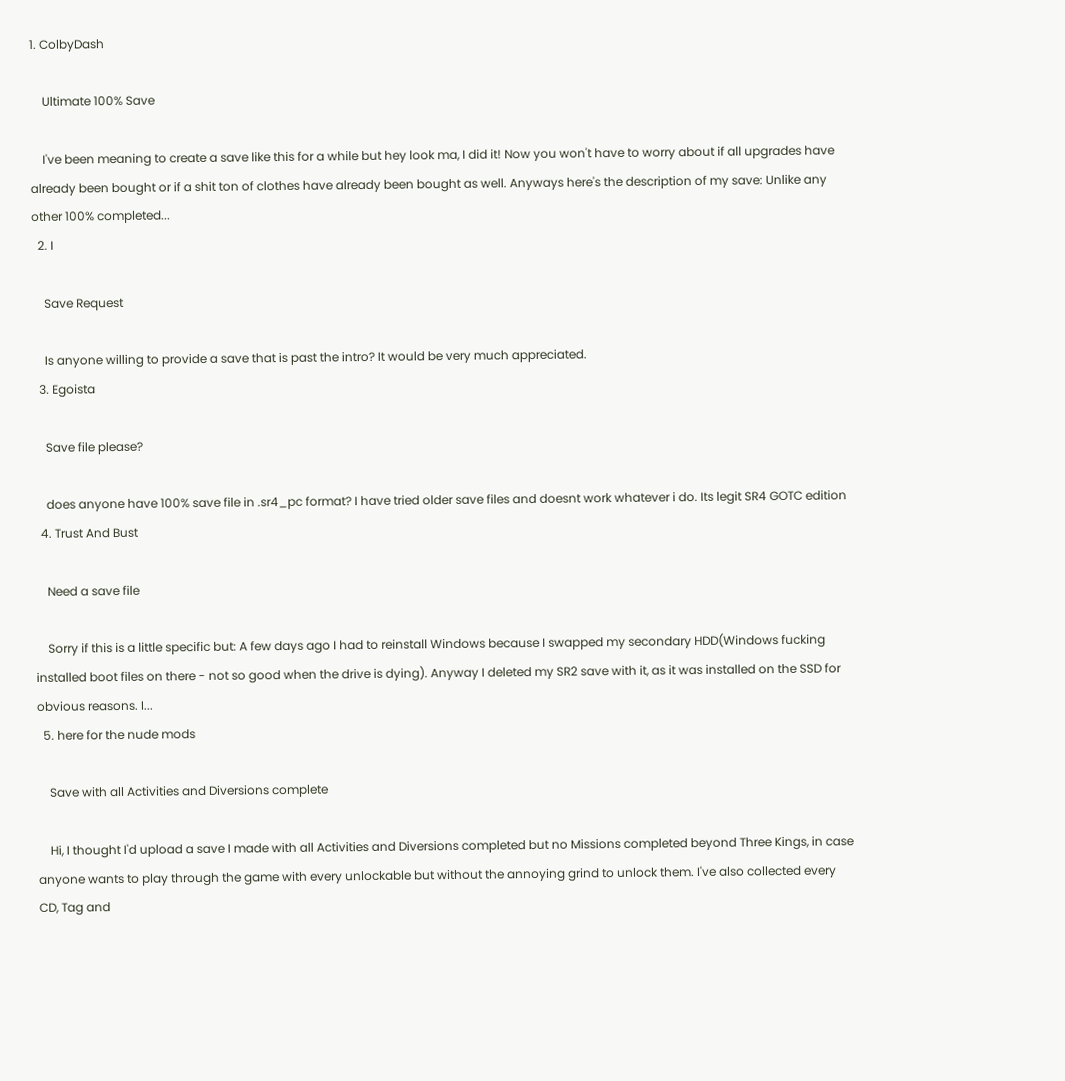1. ColbyDash

    Ultimate 100% Save

    I've been meaning to create a save like this for a while but hey look ma, I did it! Now you won't have to worry about if all upgrades have already been bought or if a shit ton of clothes have already been bought as well. Anyways here's the description of my save: Unlike any other 100% completed...
  2. I

    Save Request

    Is anyone willing to provide a save that is past the intro? It would be very much appreciated.
  3. Egoista

    Save file please?

    does anyone have 100% save file in .sr4_pc format? I have tried older save files and doesnt work whatever i do. Its legit SR4 GOTC edition
  4. Trust And Bust

    Need a save file

    Sorry if this is a little specific but: A few days ago I had to reinstall Windows because I swapped my secondary HDD(Windows fucking installed boot files on there - not so good when the drive is dying). Anyway I deleted my SR2 save with it, as it was installed on the SSD for obvious reasons. I...
  5. here for the nude mods

    Save with all Activities and Diversions complete

    Hi, I thought I'd upload a save I made with all Activities and Diversions completed but no Missions completed beyond Three Kings, in case anyone wants to play through the game with every unlockable but without the annoying grind to unlock them. I've also collected every CD, Tag and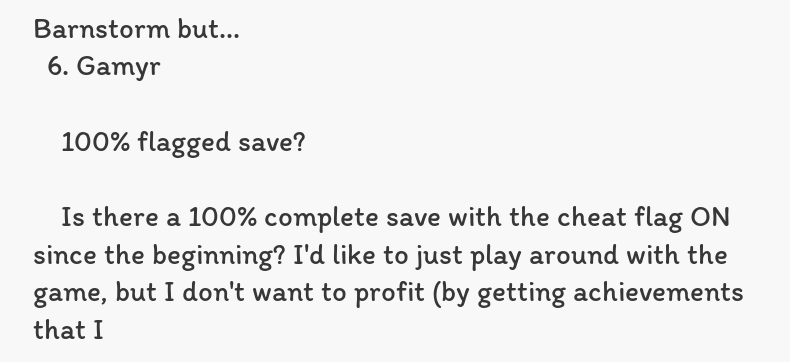Barnstorm but...
  6. Gamyr

    100% flagged save?

    Is there a 100% complete save with the cheat flag ON since the beginning? I'd like to just play around with the game, but I don't want to profit (by getting achievements that I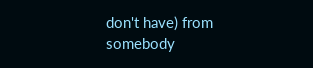don't have) from somebody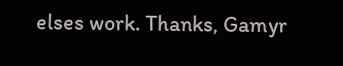elses work. Thanks, Gamyr